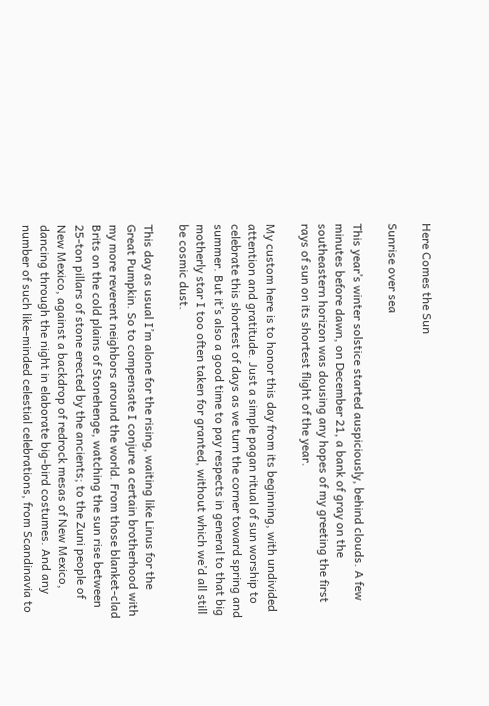Here Comes the Sun

Sunrise over sea

This year’s winter solstice started auspiciously, behind clouds. A few minutes before dawn, on December 21, a bank of gray on the southeastern horizon was dousing any hopes of my greeting the first rays of sun on its shortest flight of the year.

My custom here is to honor this day from its beginning, with undivided attention and gratitude. Just a simple pagan ritual of sun worship to celebrate this shortest of days as we turn the corner toward spring and summer. But it’s also a good time to pay respects in general to that big motherly star I too often taken for granted, without which we’d all still be cosmic dust.

This day as usual I’m alone for the rising, waiting like Linus for the Great Pumpkin. So to compensate I conjure a certain brotherhood with my more reverent neighbors around the world. From those blanket-clad Brits on the cold plains of Stonehenge, watching the sun rise between 25-ton pillars of stone erected by the ancients; to the Zuni people of New Mexico, against a backdrop of redrock mesas of New Mexico, dancing through the night in elaborate big-bird costumes. And any number of such like-minded celestial celebrations, from Scandinavia to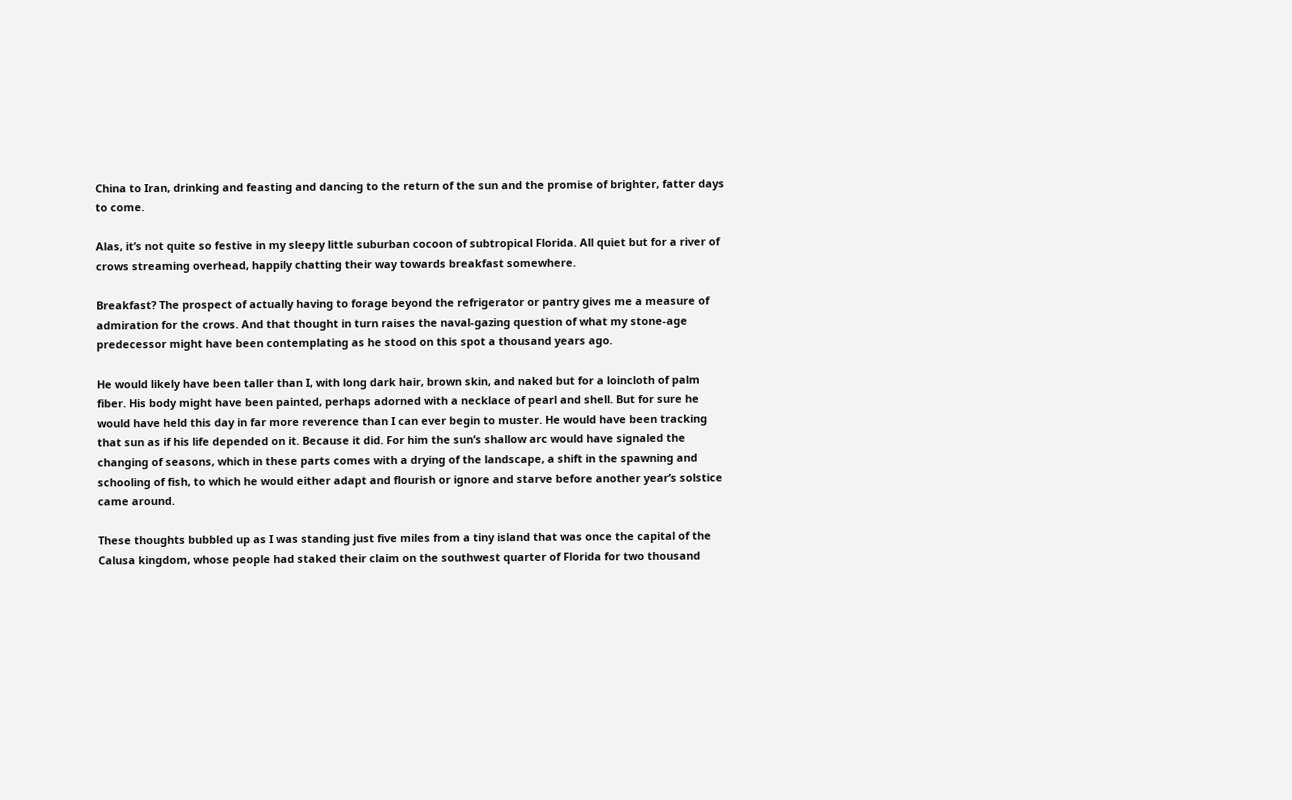China to Iran, drinking and feasting and dancing to the return of the sun and the promise of brighter, fatter days to come.

Alas, it’s not quite so festive in my sleepy little suburban cocoon of subtropical Florida. All quiet but for a river of crows streaming overhead, happily chatting their way towards breakfast somewhere.

Breakfast? The prospect of actually having to forage beyond the refrigerator or pantry gives me a measure of admiration for the crows. And that thought in turn raises the naval-gazing question of what my stone-age predecessor might have been contemplating as he stood on this spot a thousand years ago.

He would likely have been taller than I, with long dark hair, brown skin, and naked but for a loincloth of palm fiber. His body might have been painted, perhaps adorned with a necklace of pearl and shell. But for sure he would have held this day in far more reverence than I can ever begin to muster. He would have been tracking that sun as if his life depended on it. Because it did. For him the sun’s shallow arc would have signaled the changing of seasons, which in these parts comes with a drying of the landscape, a shift in the spawning and schooling of fish, to which he would either adapt and flourish or ignore and starve before another year’s solstice came around.

These thoughts bubbled up as I was standing just five miles from a tiny island that was once the capital of the Calusa kingdom, whose people had staked their claim on the southwest quarter of Florida for two thousand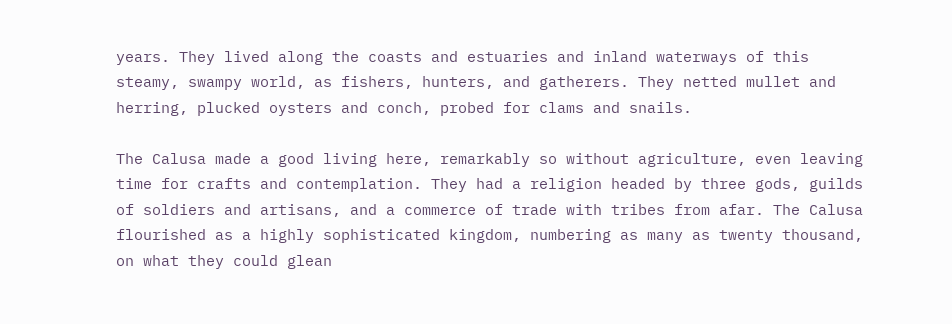years. They lived along the coasts and estuaries and inland waterways of this steamy, swampy world, as fishers, hunters, and gatherers. They netted mullet and herring, plucked oysters and conch, probed for clams and snails.

The Calusa made a good living here, remarkably so without agriculture, even leaving time for crafts and contemplation. They had a religion headed by three gods, guilds of soldiers and artisans, and a commerce of trade with tribes from afar. The Calusa flourished as a highly sophisticated kingdom, numbering as many as twenty thousand, on what they could glean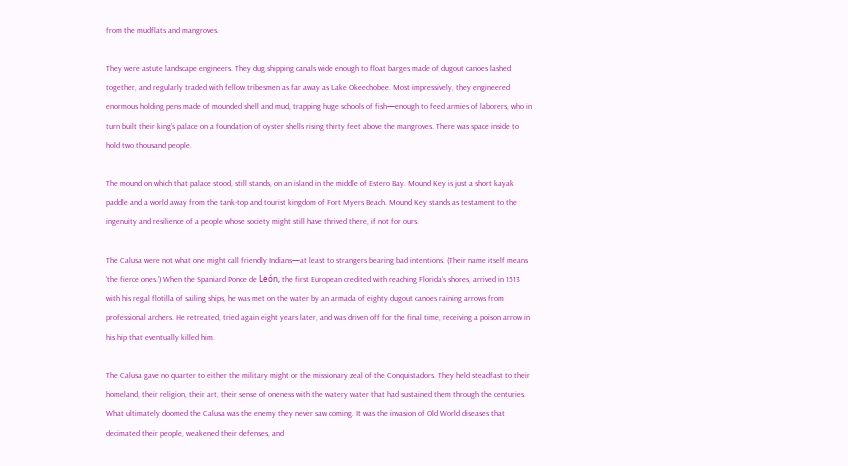from the mudflats and mangroves.

They were astute landscape engineers. They dug shipping canals wide enough to float barges made of dugout canoes lashed together, and regularly traded with fellow tribesmen as far away as Lake Okeechobee. Most impressively, they engineered enormous holding pens made of mounded shell and mud, trapping huge schools of fish—enough to feed armies of laborers, who in turn built their king’s palace on a foundation of oyster shells rising thirty feet above the mangroves. There was space inside to hold two thousand people.

The mound on which that palace stood, still stands, on an island in the middle of Estero Bay. Mound Key is just a short kayak paddle and a world away from the tank-top and tourist kingdom of Fort Myers Beach. Mound Key stands as testament to the ingenuity and resilience of a people whose society might still have thrived there, if not for ours.

The Calusa were not what one might call friendly Indians—at least to strangers bearing bad intentions. (Their name itself means ‘the fierce ones.’) When the Spaniard Ponce de León, the first European credited with reaching Florida’s shores, arrived in 1513 with his regal flotilla of sailing ships, he was met on the water by an armada of eighty dugout canoes raining arrows from professional archers. He retreated, tried again eight years later, and was driven off for the final time, receiving a poison arrow in his hip that eventually killed him.

The Calusa gave no quarter to either the military might or the missionary zeal of the Conquistadors. They held steadfast to their homeland, their religion, their art, their sense of oneness with the watery water that had sustained them through the centuries. What ultimately doomed the Calusa was the enemy they never saw coming. It was the invasion of Old World diseases that decimated their people, weakened their defenses, and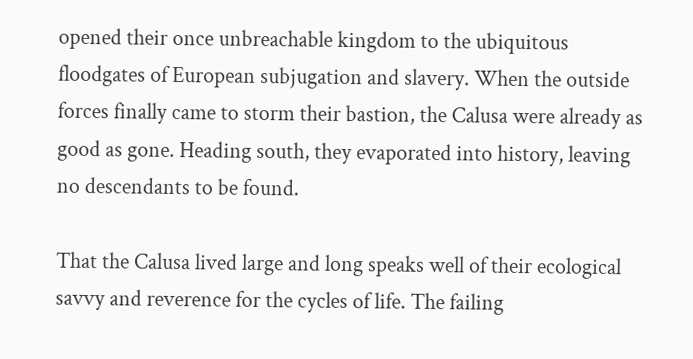opened their once unbreachable kingdom to the ubiquitous floodgates of European subjugation and slavery. When the outside forces finally came to storm their bastion, the Calusa were already as good as gone. Heading south, they evaporated into history, leaving no descendants to be found.

That the Calusa lived large and long speaks well of their ecological savvy and reverence for the cycles of life. The failing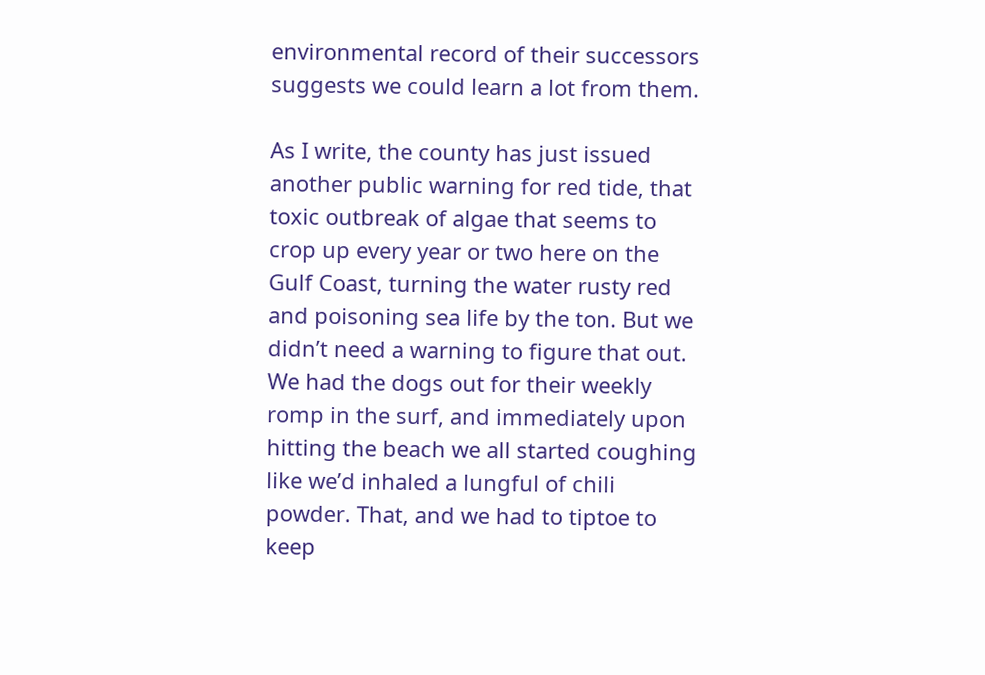environmental record of their successors suggests we could learn a lot from them.

As I write, the county has just issued another public warning for red tide, that toxic outbreak of algae that seems to crop up every year or two here on the Gulf Coast, turning the water rusty red and poisoning sea life by the ton. But we didn’t need a warning to figure that out. We had the dogs out for their weekly romp in the surf, and immediately upon hitting the beach we all started coughing like we’d inhaled a lungful of chili powder. That, and we had to tiptoe to keep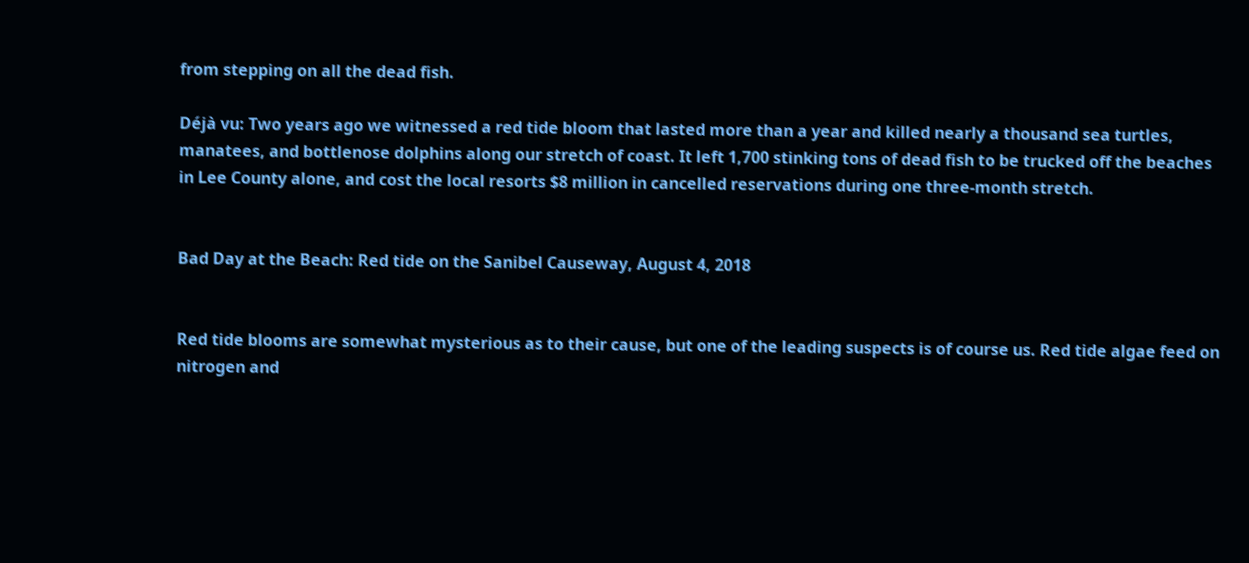from stepping on all the dead fish.

Déjà vu: Two years ago we witnessed a red tide bloom that lasted more than a year and killed nearly a thousand sea turtles, manatees, and bottlenose dolphins along our stretch of coast. It left 1,700 stinking tons of dead fish to be trucked off the beaches in Lee County alone, and cost the local resorts $8 million in cancelled reservations during one three-month stretch.


Bad Day at the Beach: Red tide on the Sanibel Causeway, August 4, 2018


Red tide blooms are somewhat mysterious as to their cause, but one of the leading suspects is of course us. Red tide algae feed on nitrogen and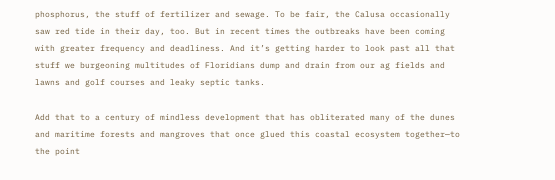phosphorus, the stuff of fertilizer and sewage. To be fair, the Calusa occasionally saw red tide in their day, too. But in recent times the outbreaks have been coming with greater frequency and deadliness. And it’s getting harder to look past all that stuff we burgeoning multitudes of Floridians dump and drain from our ag fields and lawns and golf courses and leaky septic tanks.

Add that to a century of mindless development that has obliterated many of the dunes and maritime forests and mangroves that once glued this coastal ecosystem together—to the point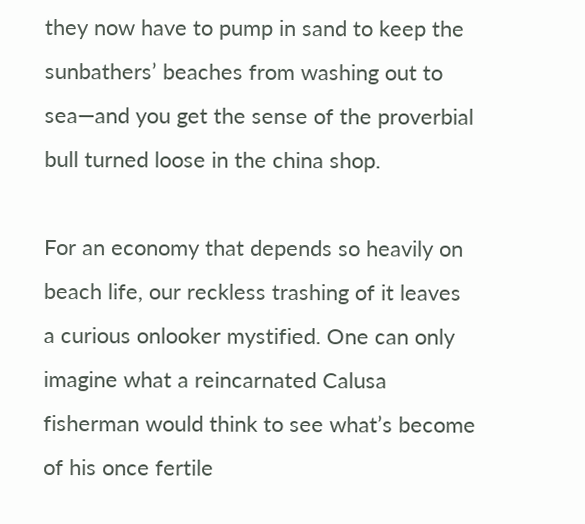they now have to pump in sand to keep the sunbathers’ beaches from washing out to sea—and you get the sense of the proverbial bull turned loose in the china shop.

For an economy that depends so heavily on beach life, our reckless trashing of it leaves a curious onlooker mystified. One can only imagine what a reincarnated Calusa fisherman would think to see what’s become of his once fertile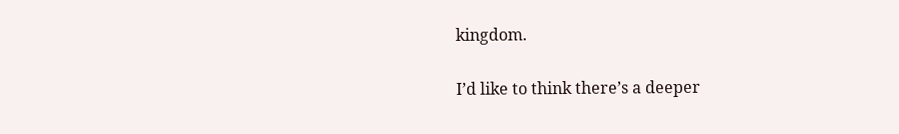kingdom.

I’d like to think there’s a deeper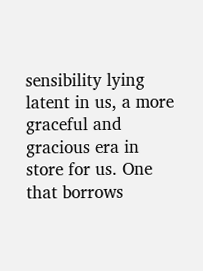sensibility lying latent in us, a more graceful and gracious era in store for us. One that borrows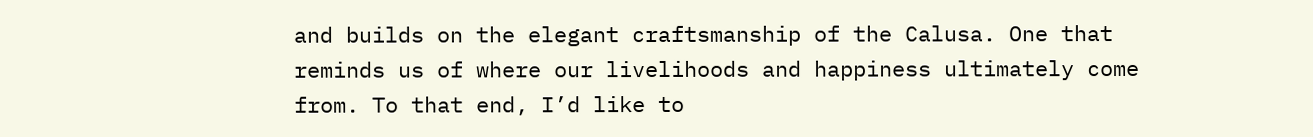and builds on the elegant craftsmanship of the Calusa. One that reminds us of where our livelihoods and happiness ultimately come from. To that end, I’d like to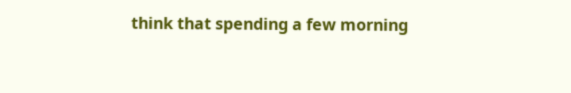think that spending a few morning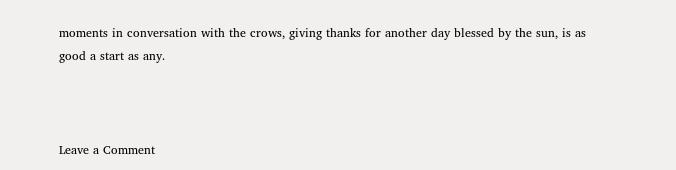moments in conversation with the crows, giving thanks for another day blessed by the sun, is as good a start as any.



Leave a Comment